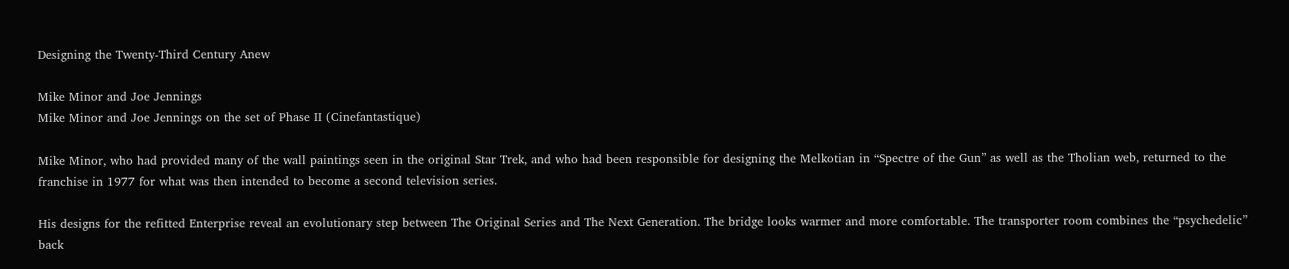Designing the Twenty-Third Century Anew

Mike Minor and Joe Jennings
Mike Minor and Joe Jennings on the set of Phase II (Cinefantastique)

Mike Minor, who had provided many of the wall paintings seen in the original Star Trek, and who had been responsible for designing the Melkotian in “Spectre of the Gun” as well as the Tholian web, returned to the franchise in 1977 for what was then intended to become a second television series.

His designs for the refitted Enterprise reveal an evolutionary step between The Original Series and The Next Generation. The bridge looks warmer and more comfortable. The transporter room combines the “psychedelic” back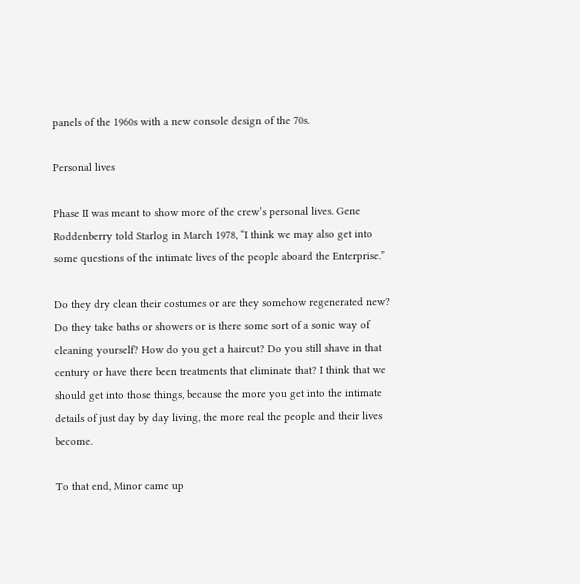panels of the 1960s with a new console design of the 70s.

Personal lives

Phase II was meant to show more of the crew’s personal lives. Gene Roddenberry told Starlog in March 1978, “I think we may also get into some questions of the intimate lives of the people aboard the Enterprise.”

Do they dry clean their costumes or are they somehow regenerated new? Do they take baths or showers or is there some sort of a sonic way of cleaning yourself? How do you get a haircut? Do you still shave in that century or have there been treatments that eliminate that? I think that we should get into those things, because the more you get into the intimate details of just day by day living, the more real the people and their lives become.

To that end, Minor came up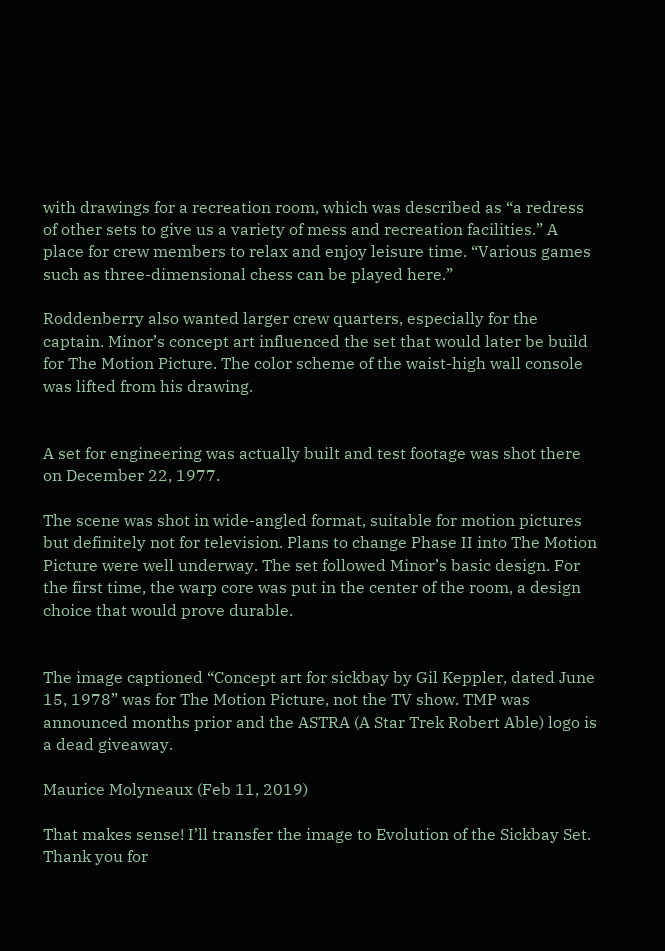with drawings for a recreation room, which was described as “a redress of other sets to give us a variety of mess and recreation facilities.” A place for crew members to relax and enjoy leisure time. “Various games such as three-dimensional chess can be played here.”

Roddenberry also wanted larger crew quarters, especially for the captain. Minor’s concept art influenced the set that would later be build for The Motion Picture. The color scheme of the waist-high wall console was lifted from his drawing.


A set for engineering was actually built and test footage was shot there on December 22, 1977.

The scene was shot in wide-angled format, suitable for motion pictures but definitely not for television. Plans to change Phase II into The Motion Picture were well underway. The set followed Minor’s basic design. For the first time, the warp core was put in the center of the room, a design choice that would prove durable.


The image captioned “Concept art for sickbay by Gil Keppler, dated June 15, 1978” was for The Motion Picture, not the TV show. TMP was announced months prior and the ASTRA (A Star Trek Robert Able) logo is a dead giveaway.

Maurice Molyneaux (Feb 11, 2019)

That makes sense! I’ll transfer the image to Evolution of the Sickbay Set. Thank you for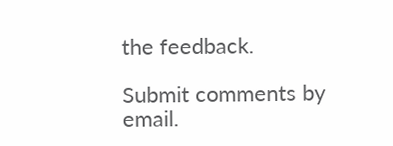the feedback.

Submit comments by email.